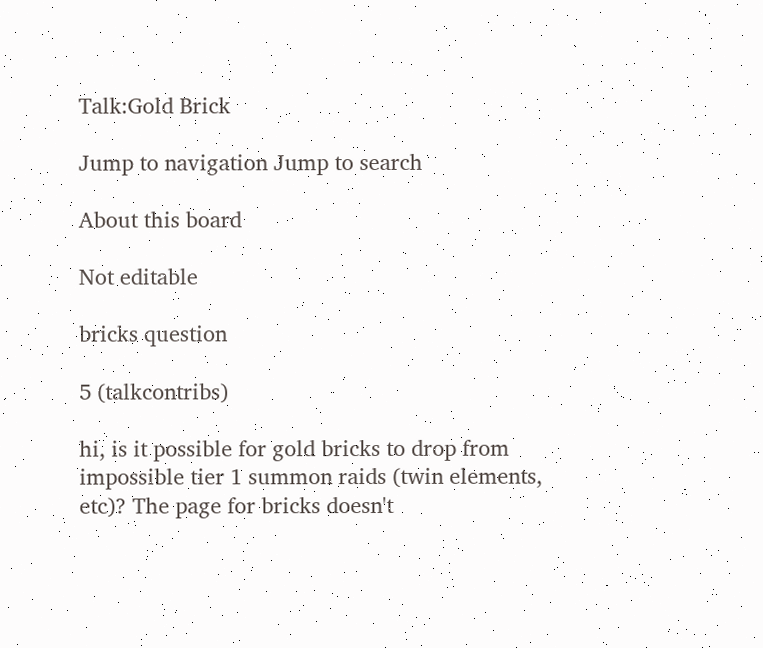Talk:Gold Brick

Jump to navigation Jump to search

About this board

Not editable

bricks question

5 (talkcontribs)

hi, is it possible for gold bricks to drop from impossible tier 1 summon raids (twin elements, etc)? The page for bricks doesn't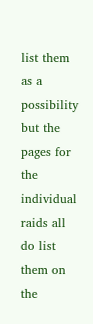list them as a possibility but the pages for the individual raids all do list them on the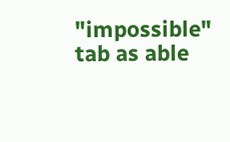"impossible" tab as able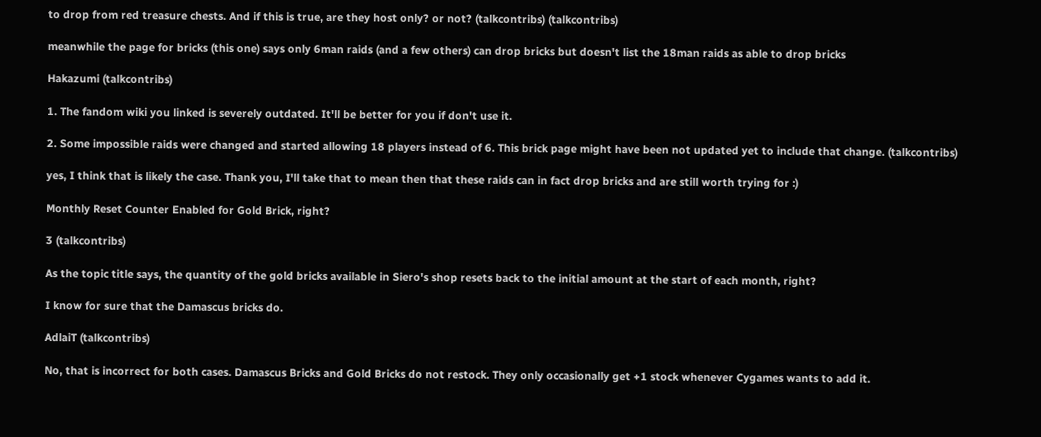to drop from red treasure chests. And if this is true, are they host only? or not? (talkcontribs) (talkcontribs)

meanwhile the page for bricks (this one) says only 6man raids (and a few others) can drop bricks but doesn't list the 18man raids as able to drop bricks

Hakazumi (talkcontribs)

1. The fandom wiki you linked is severely outdated. It'll be better for you if don't use it.

2. Some impossible raids were changed and started allowing 18 players instead of 6. This brick page might have been not updated yet to include that change. (talkcontribs)

yes, I think that is likely the case. Thank you, I'll take that to mean then that these raids can in fact drop bricks and are still worth trying for :)

Monthly Reset Counter Enabled for Gold Brick, right?

3 (talkcontribs)

As the topic title says, the quantity of the gold bricks available in Siero's shop resets back to the initial amount at the start of each month, right?

I know for sure that the Damascus bricks do.

AdlaiT (talkcontribs)

No, that is incorrect for both cases. Damascus Bricks and Gold Bricks do not restock. They only occasionally get +1 stock whenever Cygames wants to add it.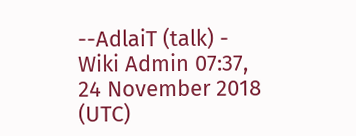--AdlaiT (talk) - Wiki Admin 07:37, 24 November 2018 (UTC)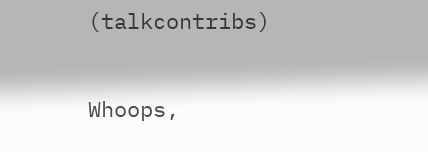(talkcontribs)

Whoops,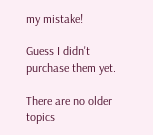my mistake!

Guess I didn't purchase them yet.

There are no older topics